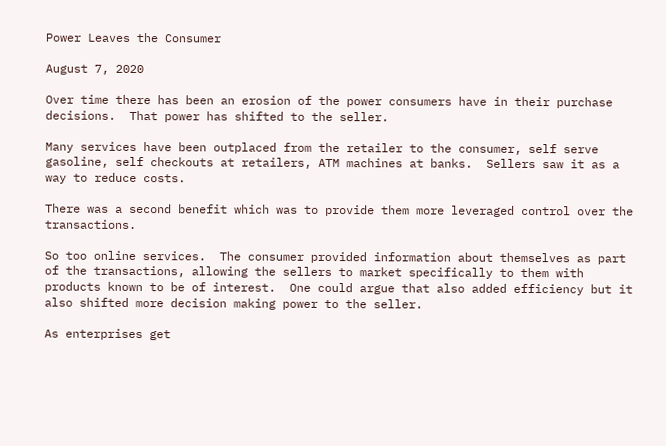Power Leaves the Consumer

August 7, 2020

Over time there has been an erosion of the power consumers have in their purchase decisions.  That power has shifted to the seller.

Many services have been outplaced from the retailer to the consumer, self serve gasoline, self checkouts at retailers, ATM machines at banks.  Sellers saw it as a way to reduce costs.

There was a second benefit which was to provide them more leveraged control over the transactions.

So too online services.  The consumer provided information about themselves as part of the transactions, allowing the sellers to market specifically to them with products known to be of interest.  One could argue that also added efficiency but it also shifted more decision making power to the seller.

As enterprises get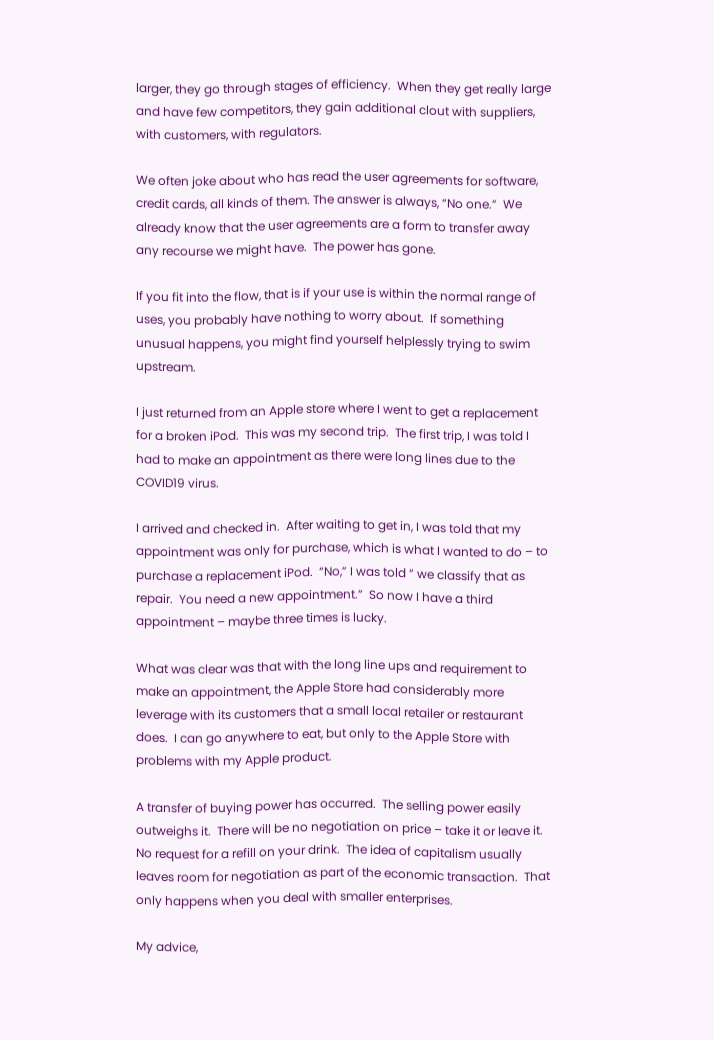larger, they go through stages of efficiency.  When they get really large and have few competitors, they gain additional clout with suppliers, with customers, with regulators.

We often joke about who has read the user agreements for software, credit cards, all kinds of them. The answer is always, “No one.”  We already know that the user agreements are a form to transfer away any recourse we might have.  The power has gone.

If you fit into the flow, that is if your use is within the normal range of uses, you probably have nothing to worry about.  If something unusual happens, you might find yourself helplessly trying to swim upstream.

I just returned from an Apple store where I went to get a replacement for a broken iPod.  This was my second trip.  The first trip, I was told I had to make an appointment as there were long lines due to the COVID19 virus.

I arrived and checked in.  After waiting to get in, I was told that my appointment was only for purchase, which is what I wanted to do – to purchase a replacement iPod.  “No,” I was told “ we classify that as repair.  You need a new appointment.”  So now I have a third appointment – maybe three times is lucky.

What was clear was that with the long line ups and requirement to make an appointment, the Apple Store had considerably more leverage with its customers that a small local retailer or restaurant does.  I can go anywhere to eat, but only to the Apple Store with problems with my Apple product.

A transfer of buying power has occurred.  The selling power easily outweighs it.  There will be no negotiation on price – take it or leave it.  No request for a refill on your drink.  The idea of capitalism usually leaves room for negotiation as part of the economic transaction.  That only happens when you deal with smaller enterprises.

My advice,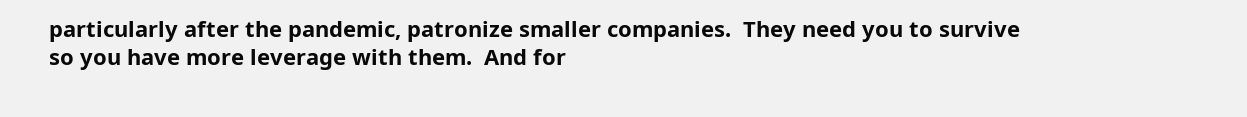particularly after the pandemic, patronize smaller companies.  They need you to survive so you have more leverage with them.  And for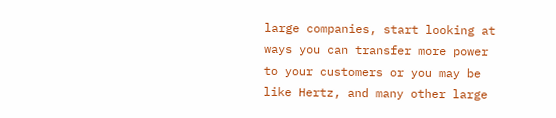large companies, start looking at ways you can transfer more power to your customers or you may be like Hertz, and many other large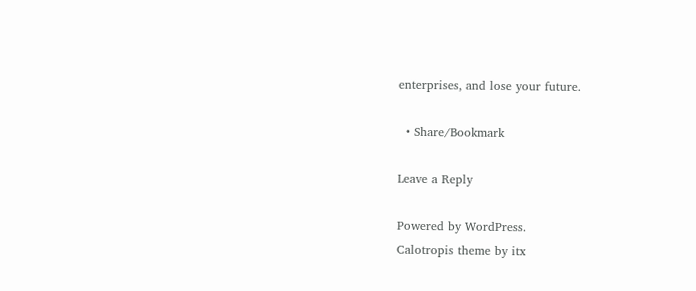enterprises, and lose your future.

  • Share/Bookmark

Leave a Reply

Powered by WordPress.
Calotropis theme by itx